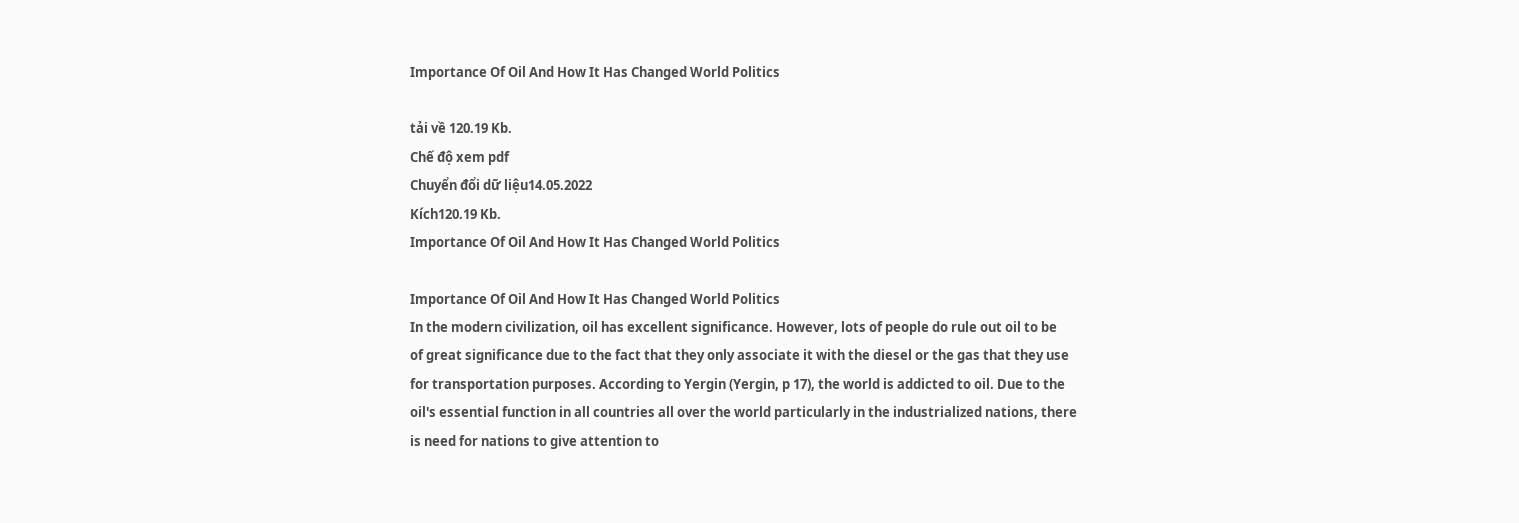Importance Of Oil And How It Has Changed World Politics

tải về 120.19 Kb.
Chế độ xem pdf
Chuyển đổi dữ liệu14.05.2022
Kích120.19 Kb.
Importance Of Oil And How It Has Changed World Politics

Importance Of Oil And How It Has Changed World Politics
In the modern civilization, oil has excellent significance. However, lots of people do rule out oil to be
of great significance due to the fact that they only associate it with the diesel or the gas that they use
for transportation purposes. According to Yergin (Yergin, p 17), the world is addicted to oil. Due to the
oil's essential function in all countries all over the world particularly in the industrialized nations, there
is need for nations to give attention to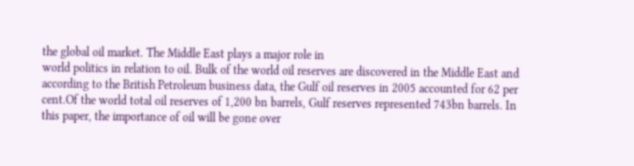the global oil market. The Middle East plays a major role in
world politics in relation to oil. Bulk of the world oil reserves are discovered in the Middle East and
according to the British Petroleum business data, the Gulf oil reserves in 2005 accounted for 62 per
cent.Of the world total oil reserves of 1,200 bn barrels, Gulf reserves represented 743bn barrels. In
this paper, the importance of oil will be gone over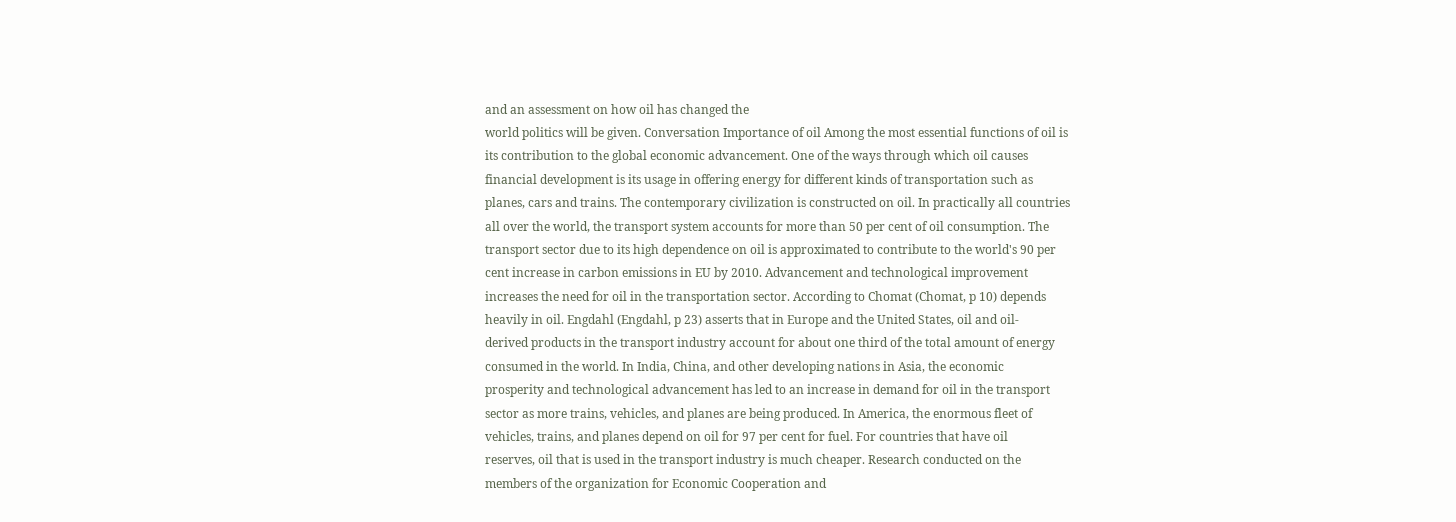and an assessment on how oil has changed the
world politics will be given. Conversation Importance of oil Among the most essential functions of oil is
its contribution to the global economic advancement. One of the ways through which oil causes
financial development is its usage in offering energy for different kinds of transportation such as
planes, cars and trains. The contemporary civilization is constructed on oil. In practically all countries
all over the world, the transport system accounts for more than 50 per cent of oil consumption. The
transport sector due to its high dependence on oil is approximated to contribute to the world's 90 per
cent increase in carbon emissions in EU by 2010. Advancement and technological improvement
increases the need for oil in the transportation sector. According to Chomat (Chomat, p 10) depends
heavily in oil. Engdahl (Engdahl, p 23) asserts that in Europe and the United States, oil and oil-
derived products in the transport industry account for about one third of the total amount of energy
consumed in the world. In India, China, and other developing nations in Asia, the economic
prosperity and technological advancement has led to an increase in demand for oil in the transport
sector as more trains, vehicles, and planes are being produced. In America, the enormous fleet of
vehicles, trains, and planes depend on oil for 97 per cent for fuel. For countries that have oil
reserves, oil that is used in the transport industry is much cheaper. Research conducted on the
members of the organization for Economic Cooperation and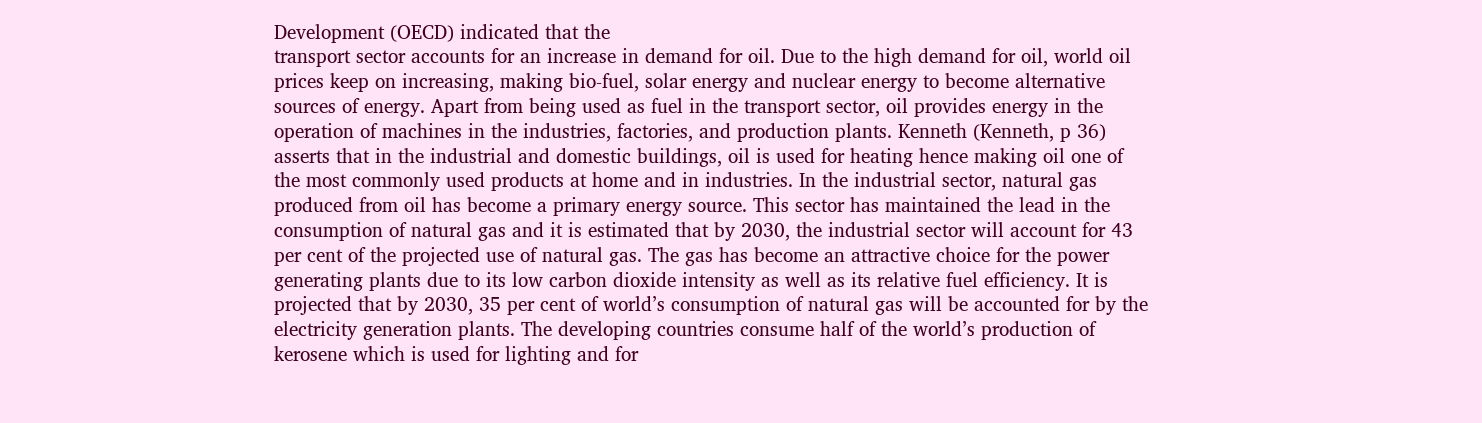Development (OECD) indicated that the
transport sector accounts for an increase in demand for oil. Due to the high demand for oil, world oil
prices keep on increasing, making bio-fuel, solar energy and nuclear energy to become alternative
sources of energy. Apart from being used as fuel in the transport sector, oil provides energy in the
operation of machines in the industries, factories, and production plants. Kenneth (Kenneth, p 36)
asserts that in the industrial and domestic buildings, oil is used for heating hence making oil one of
the most commonly used products at home and in industries. In the industrial sector, natural gas
produced from oil has become a primary energy source. This sector has maintained the lead in the
consumption of natural gas and it is estimated that by 2030, the industrial sector will account for 43
per cent of the projected use of natural gas. The gas has become an attractive choice for the power
generating plants due to its low carbon dioxide intensity as well as its relative fuel efficiency. It is
projected that by 2030, 35 per cent of world’s consumption of natural gas will be accounted for by the
electricity generation plants. The developing countries consume half of the world’s production of
kerosene which is used for lighting and for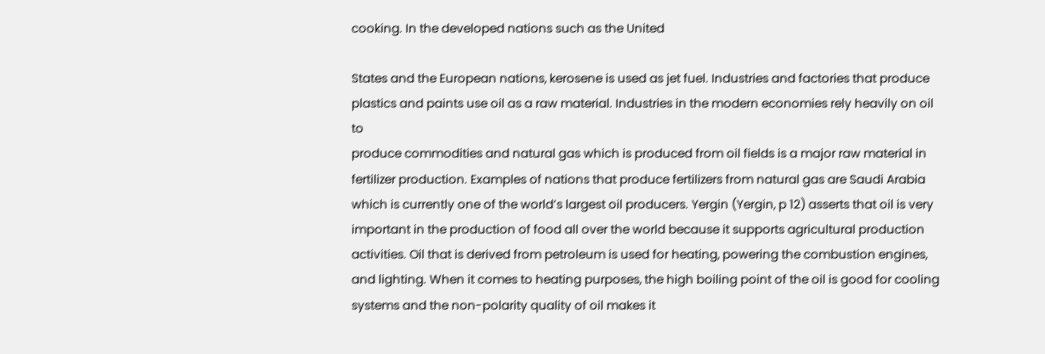cooking. In the developed nations such as the United

States and the European nations, kerosene is used as jet fuel. Industries and factories that produce
plastics and paints use oil as a raw material. Industries in the modern economies rely heavily on oil to
produce commodities and natural gas which is produced from oil fields is a major raw material in
fertilizer production. Examples of nations that produce fertilizers from natural gas are Saudi Arabia
which is currently one of the world’s largest oil producers. Yergin (Yergin, p 12) asserts that oil is very
important in the production of food all over the world because it supports agricultural production
activities. Oil that is derived from petroleum is used for heating, powering the combustion engines,
and lighting. When it comes to heating purposes, the high boiling point of the oil is good for cooling
systems and the non-polarity quality of oil makes it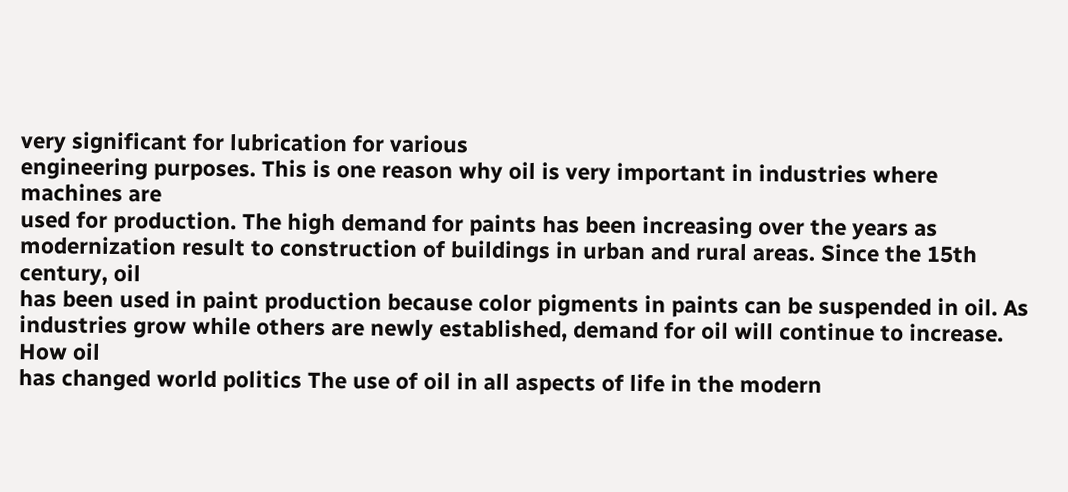very significant for lubrication for various
engineering purposes. This is one reason why oil is very important in industries where machines are
used for production. The high demand for paints has been increasing over the years as
modernization result to construction of buildings in urban and rural areas. Since the 15th century, oil
has been used in paint production because color pigments in paints can be suspended in oil. As
industries grow while others are newly established, demand for oil will continue to increase. How oil
has changed world politics The use of oil in all aspects of life in the modern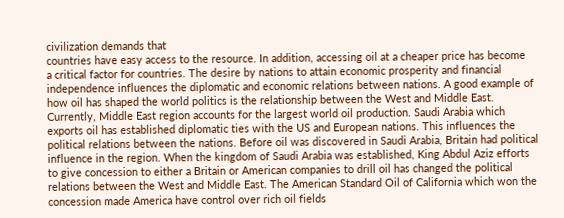civilization demands that
countries have easy access to the resource. In addition, accessing oil at a cheaper price has become
a critical factor for countries. The desire by nations to attain economic prosperity and financial
independence influences the diplomatic and economic relations between nations. A good example of
how oil has shaped the world politics is the relationship between the West and Middle East.
Currently, Middle East region accounts for the largest world oil production. Saudi Arabia which
exports oil has established diplomatic ties with the US and European nations. This influences the
political relations between the nations. Before oil was discovered in Saudi Arabia, Britain had political
influence in the region. When the kingdom of Saudi Arabia was established, King Abdul Aziz efforts
to give concession to either a Britain or American companies to drill oil has changed the political
relations between the West and Middle East. The American Standard Oil of California which won the
concession made America have control over rich oil fields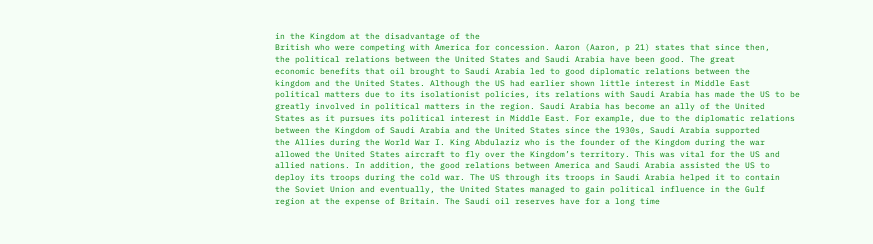in the Kingdom at the disadvantage of the
British who were competing with America for concession. Aaron (Aaron, p 21) states that since then,
the political relations between the United States and Saudi Arabia have been good. The great
economic benefits that oil brought to Saudi Arabia led to good diplomatic relations between the
kingdom and the United States. Although the US had earlier shown little interest in Middle East
political matters due to its isolationist policies, its relations with Saudi Arabia has made the US to be
greatly involved in political matters in the region. Saudi Arabia has become an ally of the United
States as it pursues its political interest in Middle East. For example, due to the diplomatic relations
between the Kingdom of Saudi Arabia and the United States since the 1930s, Saudi Arabia supported
the Allies during the World War I. King Abdulaziz who is the founder of the Kingdom during the war
allowed the United States aircraft to fly over the Kingdom’s territory. This was vital for the US and
allied nations. In addition, the good relations between America and Saudi Arabia assisted the US to
deploy its troops during the cold war. The US through its troops in Saudi Arabia helped it to contain
the Soviet Union and eventually, the United States managed to gain political influence in the Gulf
region at the expense of Britain. The Saudi oil reserves have for a long time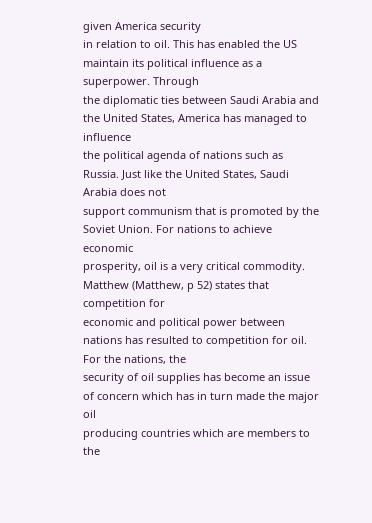given America security
in relation to oil. This has enabled the US maintain its political influence as a superpower. Through
the diplomatic ties between Saudi Arabia and the United States, America has managed to influence
the political agenda of nations such as Russia. Just like the United States, Saudi Arabia does not
support communism that is promoted by the Soviet Union. For nations to achieve economic
prosperity, oil is a very critical commodity. Matthew (Matthew, p 52) states that competition for
economic and political power between nations has resulted to competition for oil. For the nations, the
security of oil supplies has become an issue of concern which has in turn made the major oil
producing countries which are members to the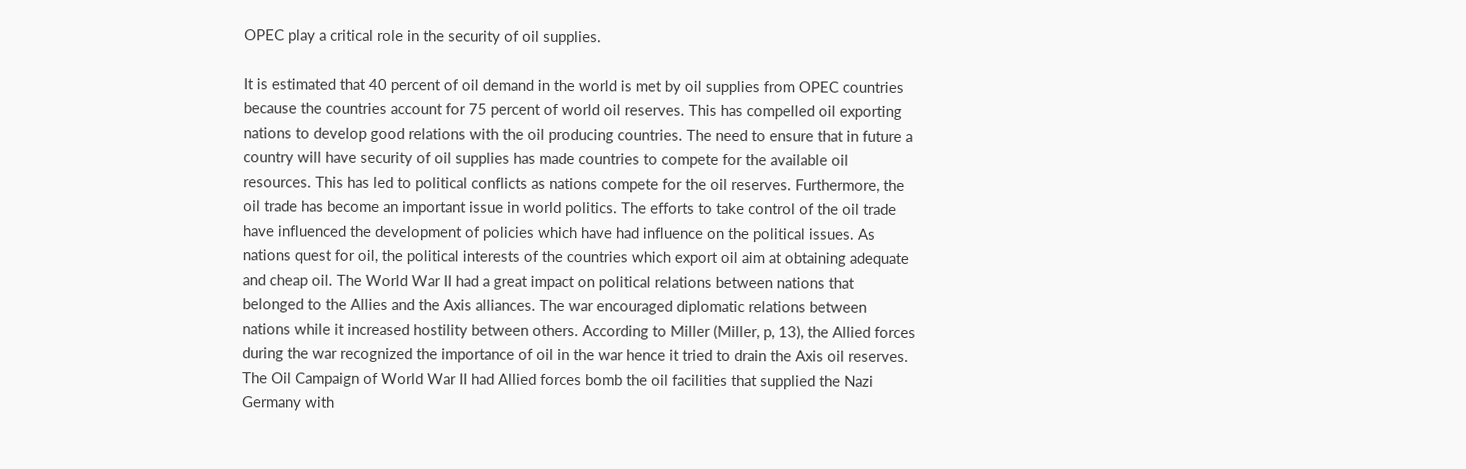OPEC play a critical role in the security of oil supplies.

It is estimated that 40 percent of oil demand in the world is met by oil supplies from OPEC countries
because the countries account for 75 percent of world oil reserves. This has compelled oil exporting
nations to develop good relations with the oil producing countries. The need to ensure that in future a
country will have security of oil supplies has made countries to compete for the available oil
resources. This has led to political conflicts as nations compete for the oil reserves. Furthermore, the
oil trade has become an important issue in world politics. The efforts to take control of the oil trade
have influenced the development of policies which have had influence on the political issues. As
nations quest for oil, the political interests of the countries which export oil aim at obtaining adequate
and cheap oil. The World War II had a great impact on political relations between nations that
belonged to the Allies and the Axis alliances. The war encouraged diplomatic relations between
nations while it increased hostility between others. According to Miller (Miller, p, 13), the Allied forces
during the war recognized the importance of oil in the war hence it tried to drain the Axis oil reserves.
The Oil Campaign of World War II had Allied forces bomb the oil facilities that supplied the Nazi
Germany with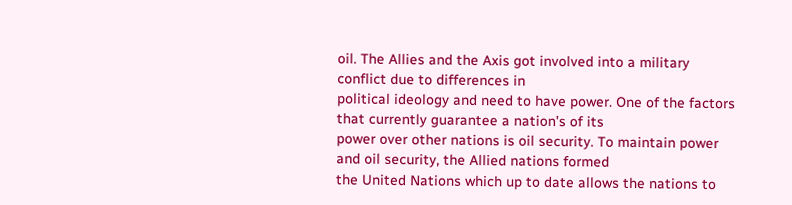oil. The Allies and the Axis got involved into a military conflict due to differences in
political ideology and need to have power. One of the factors that currently guarantee a nation’s of its
power over other nations is oil security. To maintain power and oil security, the Allied nations formed
the United Nations which up to date allows the nations to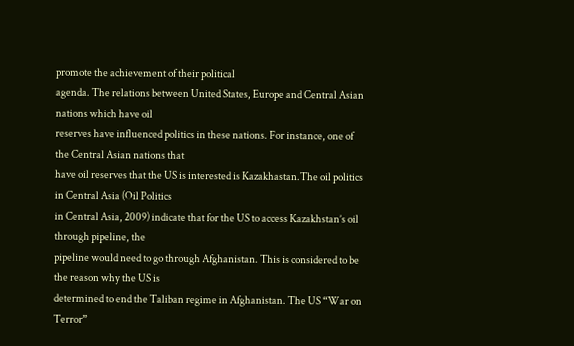promote the achievement of their political
agenda. The relations between United States, Europe and Central Asian nations which have oil
reserves have influenced politics in these nations. For instance, one of the Central Asian nations that
have oil reserves that the US is interested is Kazakhastan.The oil politics in Central Asia (Oil Politics
in Central Asia, 2009) indicate that for the US to access Kazakhstan’s oil through pipeline, the
pipeline would need to go through Afghanistan. This is considered to be the reason why the US is
determined to end the Taliban regime in Afghanistan. The US “War on Terror”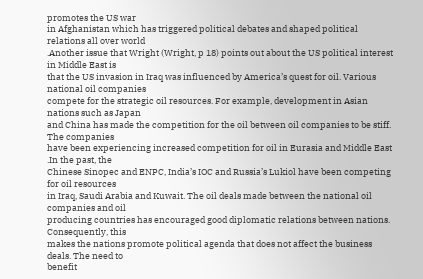promotes the US war
in Afghanistan which has triggered political debates and shaped political relations all over world
.Another issue that Wright (Wright, p 18) points out about the US political interest in Middle East is
that the US invasion in Iraq was influenced by America’s quest for oil. Various national oil companies
compete for the strategic oil resources. For example, development in Asian nations such as Japan
and China has made the competition for the oil between oil companies to be stiff. The companies
have been experiencing increased competition for oil in Eurasia and Middle East .In the past, the
Chinese Sinopec and ENPC, India’s IOC and Russia’s Lukiol have been competing for oil resources
in Iraq, Saudi Arabia and Kuwait. The oil deals made between the national oil companies and oil
producing countries has encouraged good diplomatic relations between nations. Consequently, this
makes the nations promote political agenda that does not affect the business deals. The need to
benefit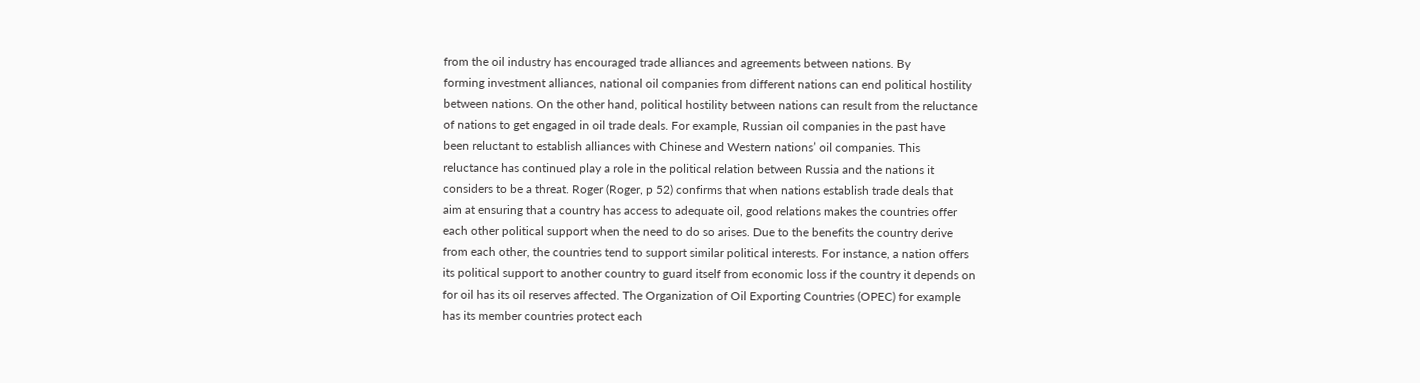from the oil industry has encouraged trade alliances and agreements between nations. By
forming investment alliances, national oil companies from different nations can end political hostility
between nations. On the other hand, political hostility between nations can result from the reluctance
of nations to get engaged in oil trade deals. For example, Russian oil companies in the past have
been reluctant to establish alliances with Chinese and Western nations’ oil companies. This
reluctance has continued play a role in the political relation between Russia and the nations it
considers to be a threat. Roger (Roger, p 52) confirms that when nations establish trade deals that
aim at ensuring that a country has access to adequate oil, good relations makes the countries offer
each other political support when the need to do so arises. Due to the benefits the country derive
from each other, the countries tend to support similar political interests. For instance, a nation offers
its political support to another country to guard itself from economic loss if the country it depends on
for oil has its oil reserves affected. The Organization of Oil Exporting Countries (OPEC) for example
has its member countries protect each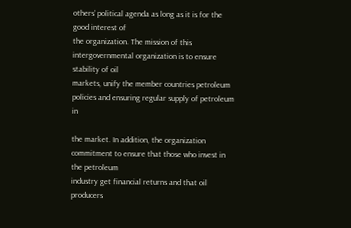others’ political agenda as long as it is for the good interest of
the organization. The mission of this intergovernmental organization is to ensure stability of oil
markets, unify the member countries petroleum policies and ensuring regular supply of petroleum in

the market. In addition, the organization commitment to ensure that those who invest in the petroleum
industry get financial returns and that oil producers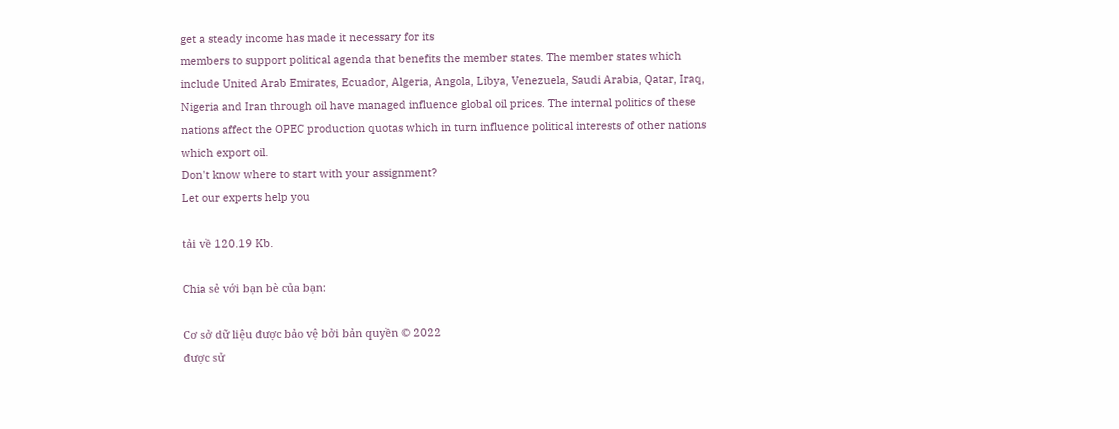get a steady income has made it necessary for its
members to support political agenda that benefits the member states. The member states which
include United Arab Emirates, Ecuador, Algeria, Angola, Libya, Venezuela, Saudi Arabia, Qatar, Iraq,
Nigeria and Iran through oil have managed influence global oil prices. The internal politics of these
nations affect the OPEC production quotas which in turn influence political interests of other nations
which export oil.
Don't know where to start with your assignment?
Let our experts help you

tải về 120.19 Kb.

Chia sẻ với bạn bè của bạn:

Cơ sở dữ liệu được bảo vệ bởi bản quyền © 2022
được sử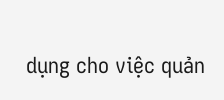dụng cho việc quản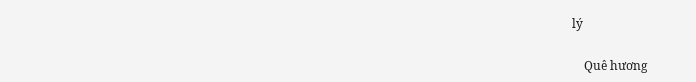lý

    Quê hương